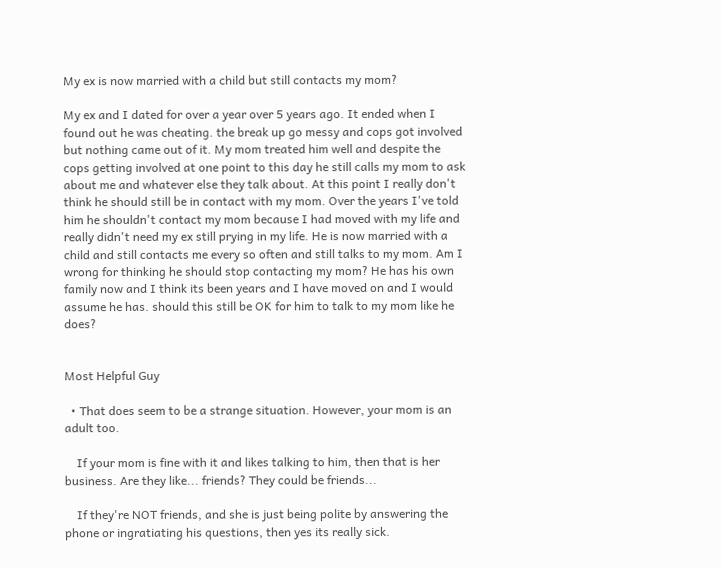My ex is now married with a child but still contacts my mom?

My ex and I dated for over a year over 5 years ago. It ended when I found out he was cheating. the break up go messy and cops got involved but nothing came out of it. My mom treated him well and despite the cops getting involved at one point to this day he still calls my mom to ask about me and whatever else they talk about. At this point I really don't think he should still be in contact with my mom. Over the years I've told him he shouldn't contact my mom because I had moved with my life and really didn't need my ex still prying in my life. He is now married with a child and still contacts me every so often and still talks to my mom. Am I wrong for thinking he should stop contacting my mom? He has his own family now and I think its been years and I have moved on and I would assume he has. should this still be OK for him to talk to my mom like he does?


Most Helpful Guy

  • That does seem to be a strange situation. However, your mom is an adult too.

    If your mom is fine with it and likes talking to him, then that is her business. Are they like... friends? They could be friends...

    If they're NOT friends, and she is just being polite by answering the phone or ingratiating his questions, then yes its really sick.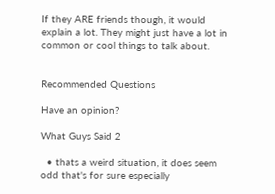If they ARE friends though, it would explain a lot. They might just have a lot in common or cool things to talk about.


Recommended Questions

Have an opinion?

What Guys Said 2

  • thats a weird situation, it does seem odd that's for sure especially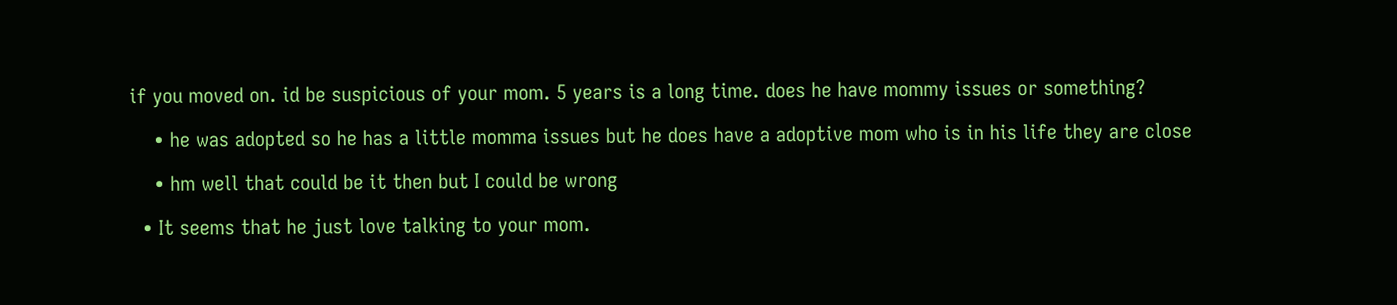if you moved on. id be suspicious of your mom. 5 years is a long time. does he have mommy issues or something?

    • he was adopted so he has a little momma issues but he does have a adoptive mom who is in his life they are close

    • hm well that could be it then but I could be wrong

  • It seems that he just love talking to your mom.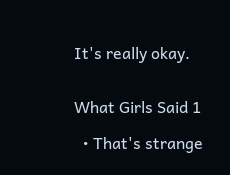It's really okay.


What Girls Said 1

  • That's strange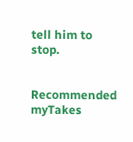tell him to stop.


Recommended myTakes